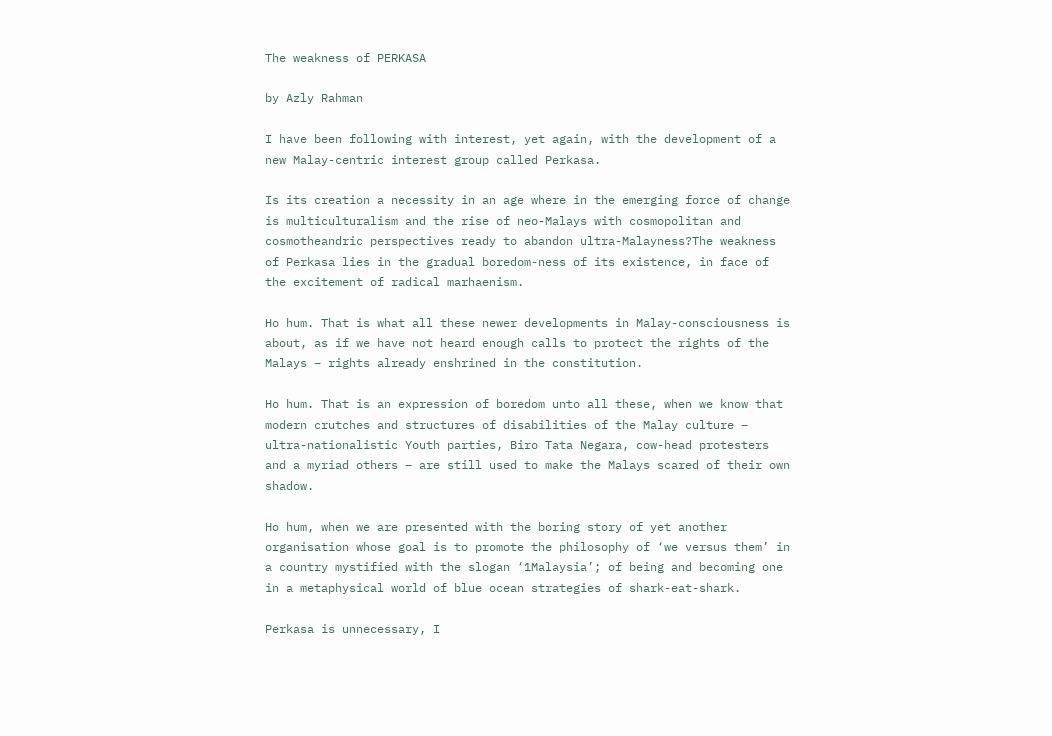The weakness of PERKASA

by Azly Rahman

I have been following with interest, yet again, with the development of a new Malay-centric interest group called Perkasa.

Is its creation a necessity in an age where in the emerging force of change is multiculturalism and the rise of neo-Malays with cosmopolitan and cosmotheandric perspectives ready to abandon ultra-Malayness?The weakness of Perkasa lies in the gradual boredom-ness of its existence, in face of the excitement of radical marhaenism.

Ho hum. That is what all these newer developments in Malay-consciousness is about, as if we have not heard enough calls to protect the rights of the Malays – rights already enshrined in the constitution.

Ho hum. That is an expression of boredom unto all these, when we know that modern crutches and structures of disabilities of the Malay culture – ultra-nationalistic Youth parties, Biro Tata Negara, cow-head protesters and a myriad others – are still used to make the Malays scared of their own shadow.

Ho hum, when we are presented with the boring story of yet another organisation whose goal is to promote the philosophy of ‘we versus them’ in a country mystified with the slogan ‘1Malaysia’; of being and becoming one in a metaphysical world of blue ocean strategies of shark-eat-shark.

Perkasa is unnecessary, I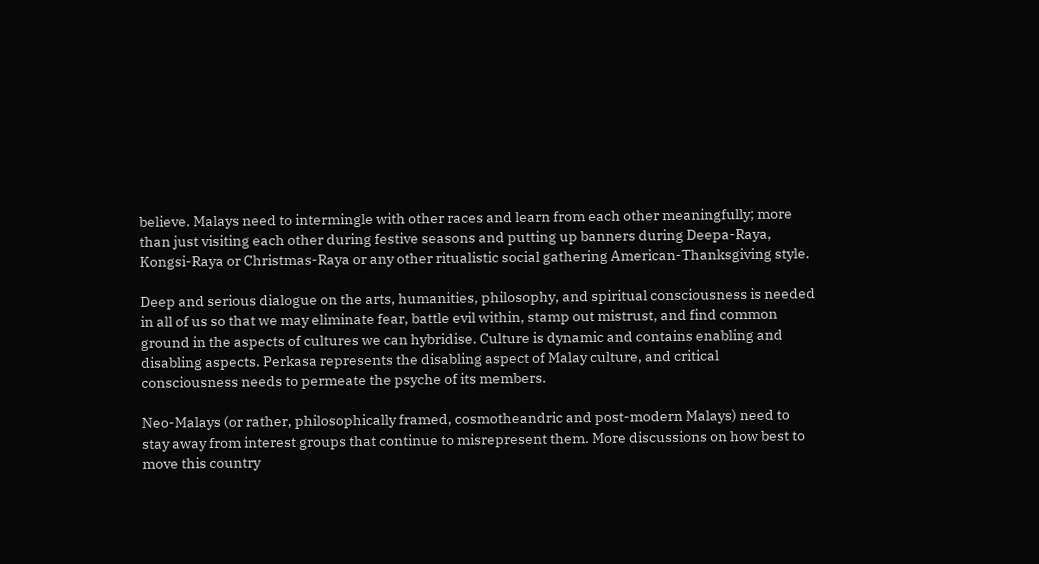believe. Malays need to intermingle with other races and learn from each other meaningfully; more than just visiting each other during festive seasons and putting up banners during Deepa-Raya, Kongsi-Raya or Christmas-Raya or any other ritualistic social gathering American-Thanksgiving style.

Deep and serious dialogue on the arts, humanities, philosophy, and spiritual consciousness is needed in all of us so that we may eliminate fear, battle evil within, stamp out mistrust, and find common ground in the aspects of cultures we can hybridise. Culture is dynamic and contains enabling and disabling aspects. Perkasa represents the disabling aspect of Malay culture, and critical consciousness needs to permeate the psyche of its members.

Neo-Malays (or rather, philosophically framed, cosmotheandric and post-modern Malays) need to stay away from interest groups that continue to misrepresent them. More discussions on how best to move this country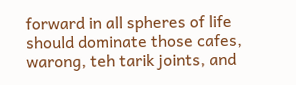forward in all spheres of life should dominate those cafes, warong, teh tarik joints, and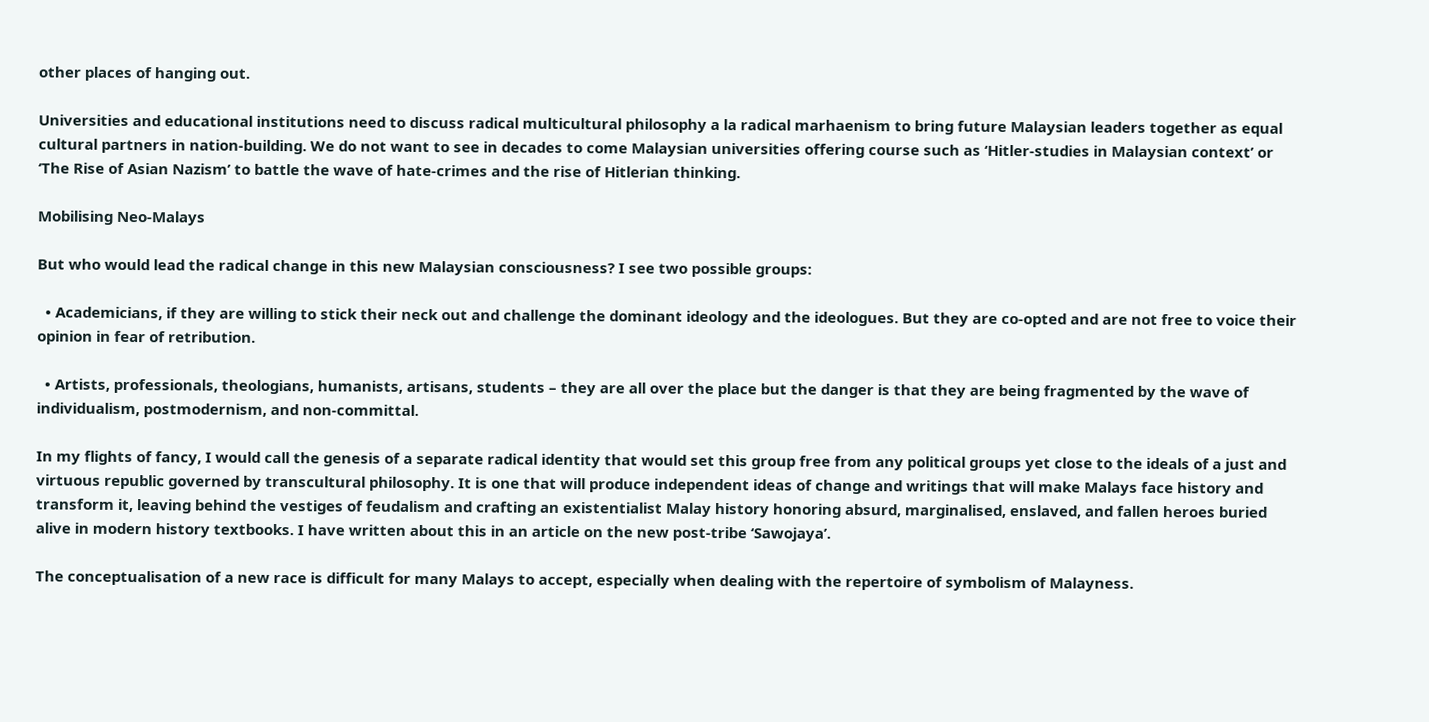other places of hanging out.

Universities and educational institutions need to discuss radical multicultural philosophy a la radical marhaenism to bring future Malaysian leaders together as equal cultural partners in nation-building. We do not want to see in decades to come Malaysian universities offering course such as ‘Hitler-studies in Malaysian context’ or ‘The Rise of Asian Nazism’ to battle the wave of hate-crimes and the rise of Hitlerian thinking.

Mobilising Neo-Malays

But who would lead the radical change in this new Malaysian consciousness? I see two possible groups:

  • Academicians, if they are willing to stick their neck out and challenge the dominant ideology and the ideologues. But they are co-opted and are not free to voice their opinion in fear of retribution.

  • Artists, professionals, theologians, humanists, artisans, students – they are all over the place but the danger is that they are being fragmented by the wave of individualism, postmodernism, and non-committal.

In my flights of fancy, I would call the genesis of a separate radical identity that would set this group free from any political groups yet close to the ideals of a just and virtuous republic governed by transcultural philosophy. It is one that will produce independent ideas of change and writings that will make Malays face history and transform it, leaving behind the vestiges of feudalism and crafting an existentialist Malay history honoring absurd, marginalised, enslaved, and fallen heroes buried alive in modern history textbooks. I have written about this in an article on the new post-tribe ‘Sawojaya’.

The conceptualisation of a new race is difficult for many Malays to accept, especially when dealing with the repertoire of symbolism of Malayness.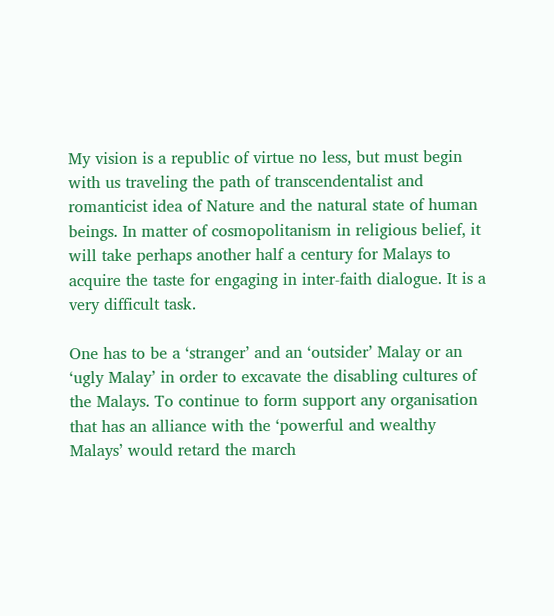My vision is a republic of virtue no less, but must begin with us traveling the path of transcendentalist and romanticist idea of Nature and the natural state of human beings. In matter of cosmopolitanism in religious belief, it will take perhaps another half a century for Malays to acquire the taste for engaging in inter-faith dialogue. It is a very difficult task.

One has to be a ‘stranger’ and an ‘outsider’ Malay or an ‘ugly Malay’ in order to excavate the disabling cultures of the Malays. To continue to form support any organisation that has an alliance with the ‘powerful and wealthy Malays’ would retard the march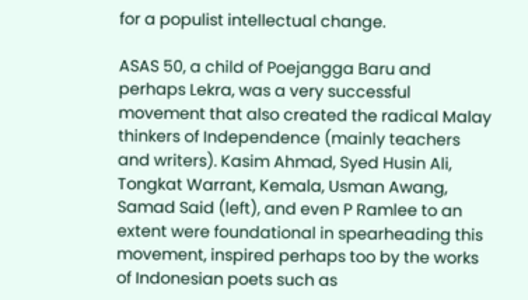for a populist intellectual change.

ASAS 50, a child of Poejangga Baru and perhaps Lekra, was a very successful movement that also created the radical Malay thinkers of Independence (mainly teachers and writers). Kasim Ahmad, Syed Husin Ali, Tongkat Warrant, Kemala, Usman Awang, Samad Said (left), and even P Ramlee to an extent were foundational in spearheading this movement, inspired perhaps too by the works of Indonesian poets such as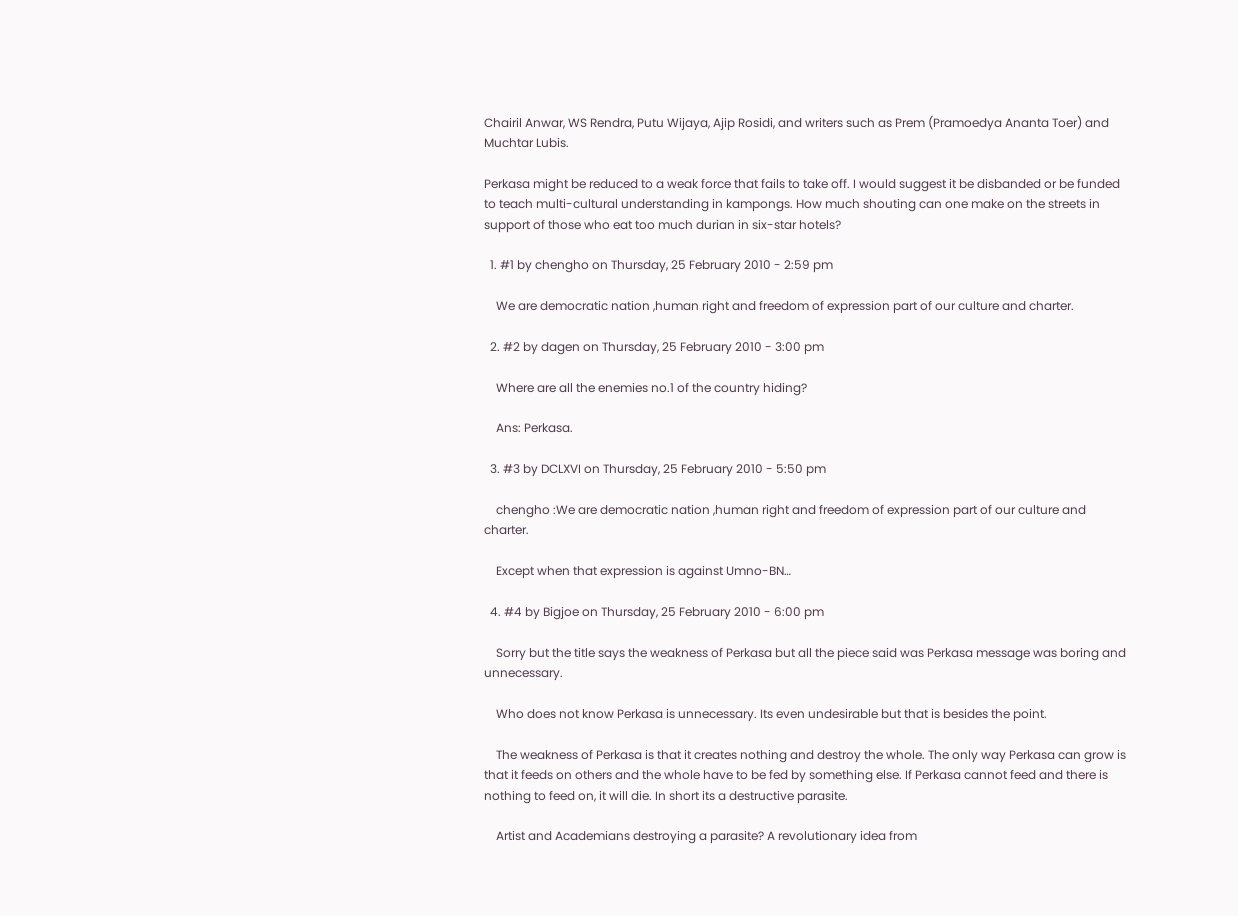Chairil Anwar, WS Rendra, Putu Wijaya, Ajip Rosidi, and writers such as Prem (Pramoedya Ananta Toer) and Muchtar Lubis.

Perkasa might be reduced to a weak force that fails to take off. I would suggest it be disbanded or be funded to teach multi-cultural understanding in kampongs. How much shouting can one make on the streets in support of those who eat too much durian in six-star hotels?

  1. #1 by chengho on Thursday, 25 February 2010 - 2:59 pm

    We are democratic nation ,human right and freedom of expression part of our culture and charter.

  2. #2 by dagen on Thursday, 25 February 2010 - 3:00 pm

    Where are all the enemies no.1 of the country hiding?

    Ans: Perkasa.

  3. #3 by DCLXVI on Thursday, 25 February 2010 - 5:50 pm

    chengho :We are democratic nation ,human right and freedom of expression part of our culture and charter.

    Except when that expression is against Umno-BN…

  4. #4 by Bigjoe on Thursday, 25 February 2010 - 6:00 pm

    Sorry but the title says the weakness of Perkasa but all the piece said was Perkasa message was boring and unnecessary.

    Who does not know Perkasa is unnecessary. Its even undesirable but that is besides the point.

    The weakness of Perkasa is that it creates nothing and destroy the whole. The only way Perkasa can grow is that it feeds on others and the whole have to be fed by something else. If Perkasa cannot feed and there is nothing to feed on, it will die. In short its a destructive parasite.

    Artist and Academians destroying a parasite? A revolutionary idea from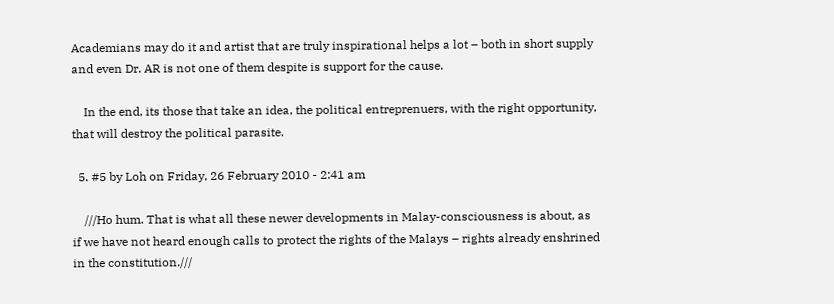Academians may do it and artist that are truly inspirational helps a lot – both in short supply and even Dr. AR is not one of them despite is support for the cause.

    In the end, its those that take an idea, the political entreprenuers, with the right opportunity, that will destroy the political parasite.

  5. #5 by Loh on Friday, 26 February 2010 - 2:41 am

    ///Ho hum. That is what all these newer developments in Malay-consciousness is about, as if we have not heard enough calls to protect the rights of the Malays – rights already enshrined in the constitution.///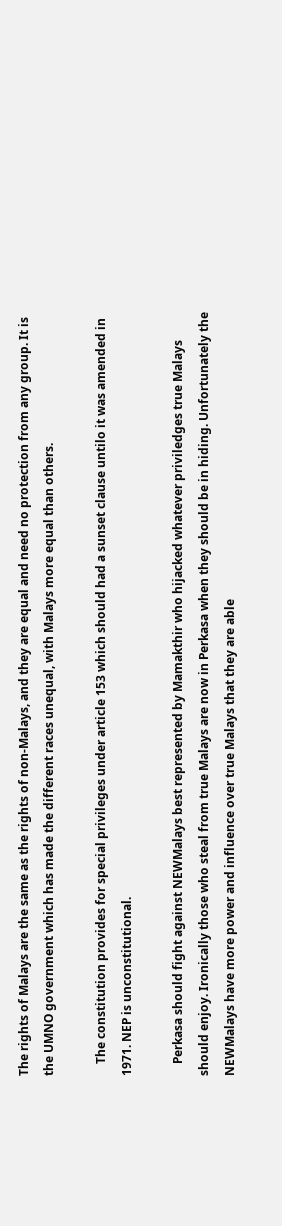The rights of Malays are the same as the rights of non-Malays, and they are equal and need no protection from any group. It is the UMNO government which has made the different races unequal, with Malays more equal than others.

    The constitution provides for special privileges under article 153 which should had a sunset clause untilo it was amended in 1971. NEP is unconstitutional.

    Perkasa should fight against NEWMalays best represented by Mamakthir who hijacked whatever priviledges true Malays should enjoy. Ironically those who steal from true Malays are now in Perkasa when they should be in hiding. Unfortunately the NEWMalays have more power and influence over true Malays that they are able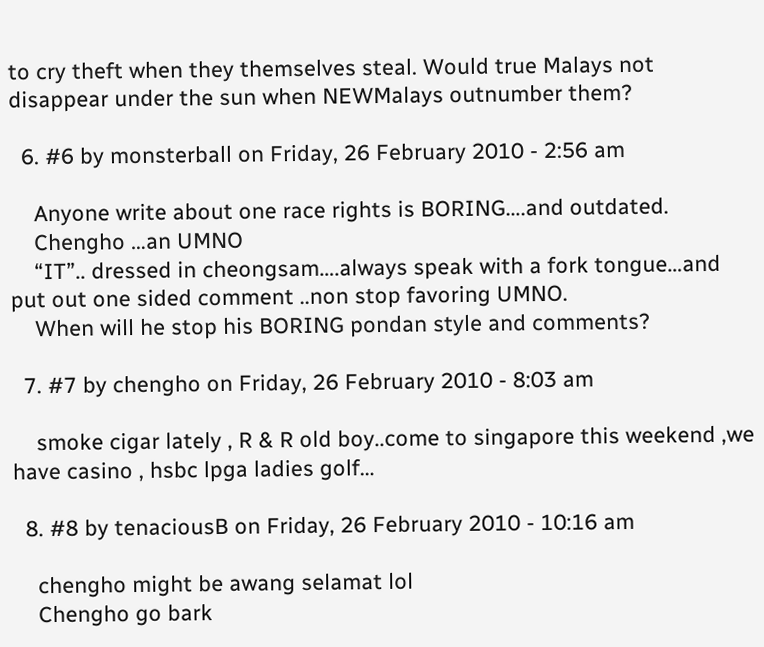to cry theft when they themselves steal. Would true Malays not disappear under the sun when NEWMalays outnumber them?

  6. #6 by monsterball on Friday, 26 February 2010 - 2:56 am

    Anyone write about one race rights is BORING….and outdated.
    Chengho …an UMNO
    “IT”.. dressed in cheongsam….always speak with a fork tongue…and put out one sided comment ..non stop favoring UMNO.
    When will he stop his BORING pondan style and comments?

  7. #7 by chengho on Friday, 26 February 2010 - 8:03 am

    smoke cigar lately , R & R old boy..come to singapore this weekend ,we have casino , hsbc lpga ladies golf…

  8. #8 by tenaciousB on Friday, 26 February 2010 - 10:16 am

    chengho might be awang selamat lol
    Chengho go bark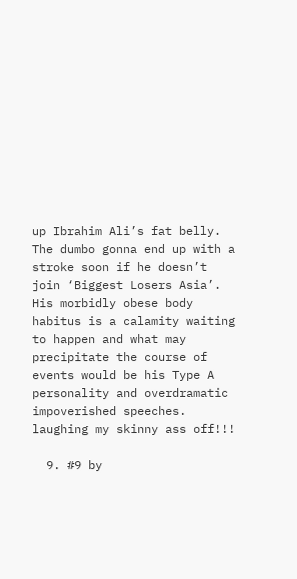up Ibrahim Ali’s fat belly. The dumbo gonna end up with a stroke soon if he doesn’t join ‘Biggest Losers Asia’. His morbidly obese body habitus is a calamity waiting to happen and what may precipitate the course of events would be his Type A personality and overdramatic impoverished speeches. laughing my skinny ass off!!!

  9. #9 by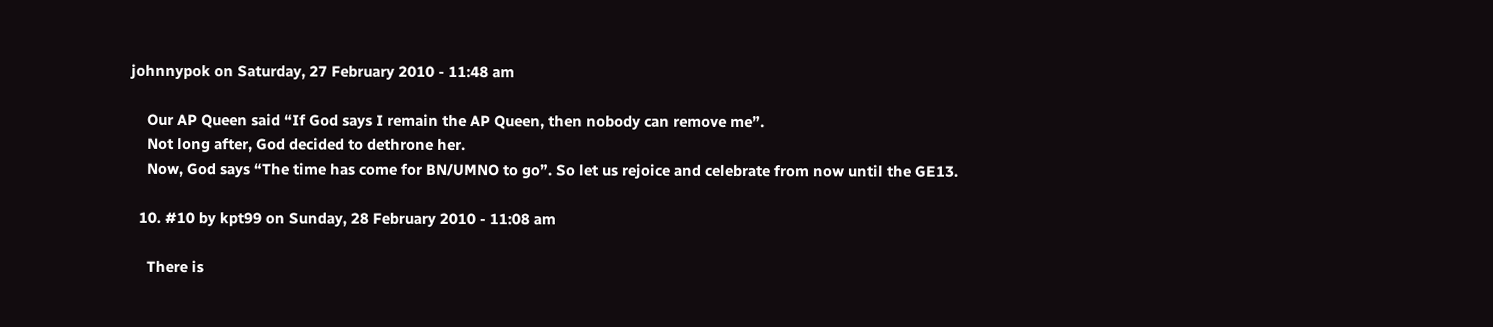johnnypok on Saturday, 27 February 2010 - 11:48 am

    Our AP Queen said “If God says I remain the AP Queen, then nobody can remove me”.
    Not long after, God decided to dethrone her.
    Now, God says “The time has come for BN/UMNO to go”. So let us rejoice and celebrate from now until the GE13.

  10. #10 by kpt99 on Sunday, 28 February 2010 - 11:08 am

    There is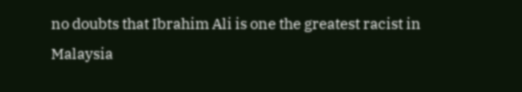no doubts that Ibrahim Ali is one the greatest racist in Malaysia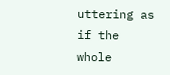uttering as if the whole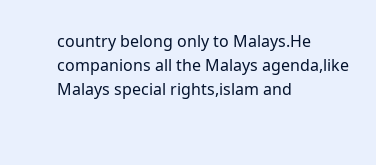country belong only to Malays.He companions all the Malays agenda,like Malays special rights,islam and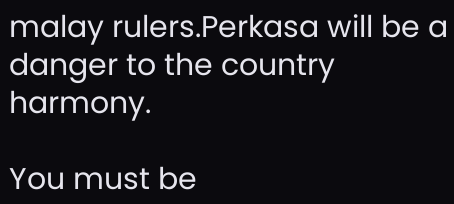malay rulers.Perkasa will be a danger to the country harmony.

You must be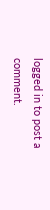logged in to post a comment.